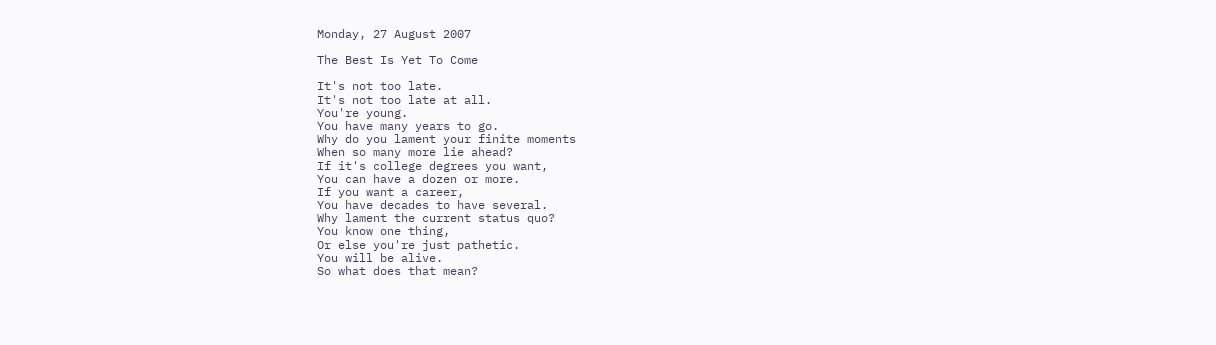Monday, 27 August 2007

The Best Is Yet To Come

It's not too late.
It's not too late at all.
You're young.
You have many years to go.
Why do you lament your finite moments
When so many more lie ahead?
If it's college degrees you want,
You can have a dozen or more.
If you want a career,
You have decades to have several.
Why lament the current status quo?
You know one thing,
Or else you're just pathetic.
You will be alive.
So what does that mean?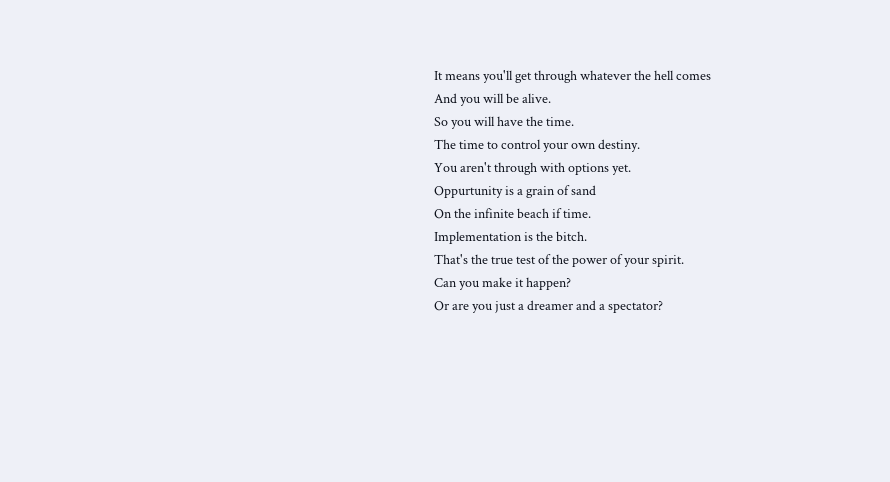It means you'll get through whatever the hell comes
And you will be alive.
So you will have the time.
The time to control your own destiny.
You aren't through with options yet.
Oppurtunity is a grain of sand
On the infinite beach if time.
Implementation is the bitch.
That's the true test of the power of your spirit.
Can you make it happen?
Or are you just a dreamer and a spectator?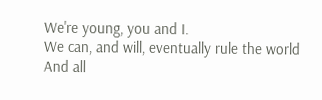We're young, you and I.
We can, and will, eventually rule the world
And all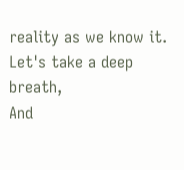reality as we know it.
Let's take a deep breath,
And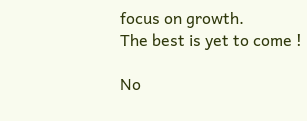focus on growth.
The best is yet to come !

No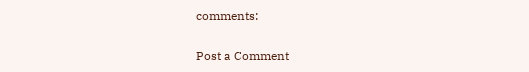comments:

Post a Comment